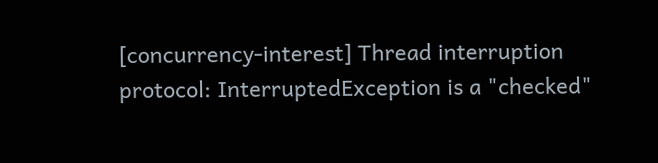[concurrency-interest] Thread interruption protocol: InterruptedException is a "checked"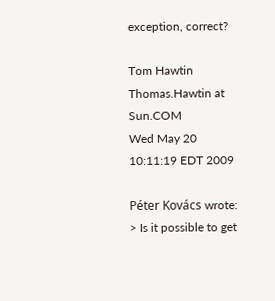exception, correct?

Tom Hawtin Thomas.Hawtin at Sun.COM
Wed May 20 10:11:19 EDT 2009

Péter Kovács wrote:
> Is it possible to get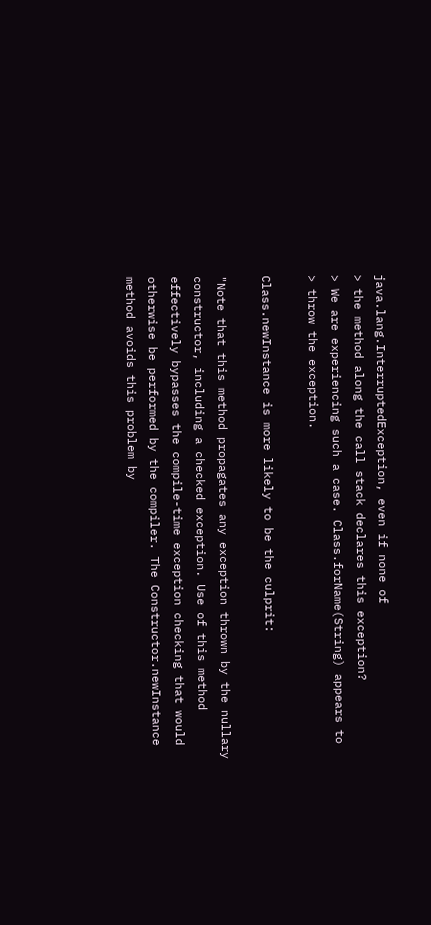java.lang.InterruptedException, even if none of
> the method along the call stack declares this exception?
> We are experiencing such a case. Class.forName(String) appears to
> throw the exception.

Class.newInstance is more likely to be the culprit:

"Note that this method propagates any exception thrown by the nullary
constructor, including a checked exception. Use of this method
effectively bypasses the compile-time exception checking that would
otherwise be performed by the compiler. The Constructor.newInstance
method avoids this problem by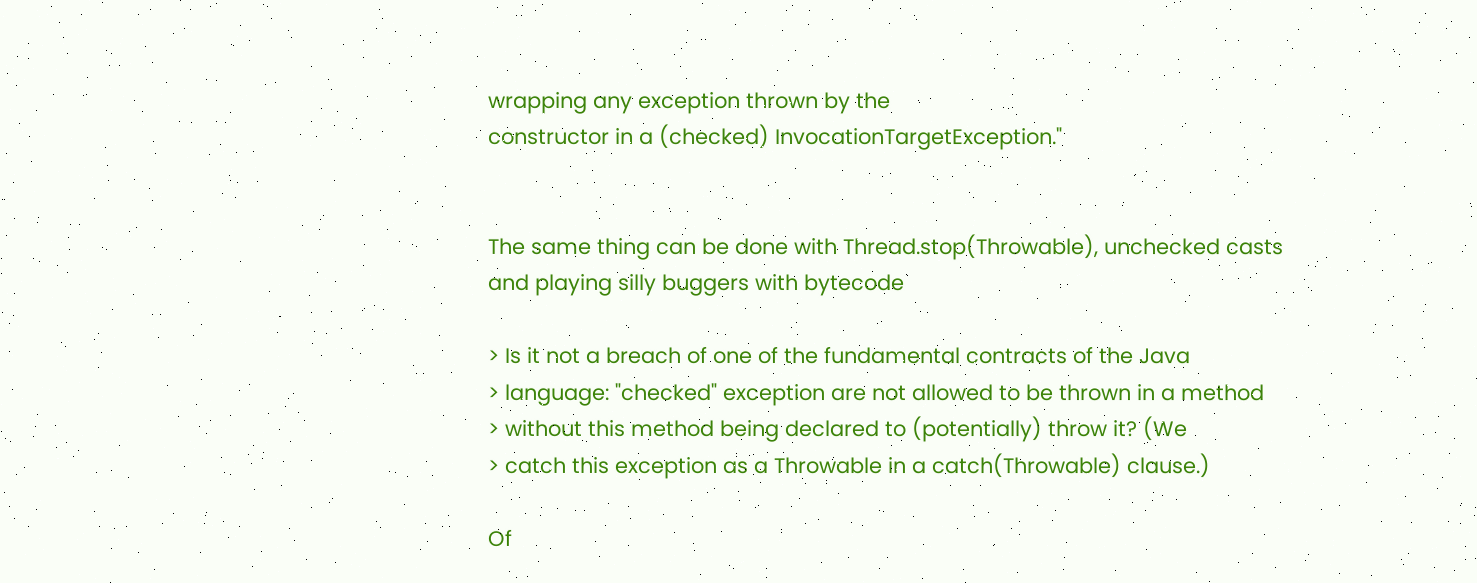wrapping any exception thrown by the
constructor in a (checked) InvocationTargetException."


The same thing can be done with Thread.stop(Throwable), unchecked casts
and playing silly buggers with bytecode

> Is it not a breach of one of the fundamental contracts of the Java
> language: "checked" exception are not allowed to be thrown in a method
> without this method being declared to (potentially) throw it? (We
> catch this exception as a Throwable in a catch(Throwable) clause.)

Of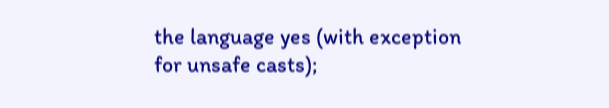the language yes (with exception for unsafe casts);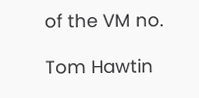of the VM no.

Tom Hawtin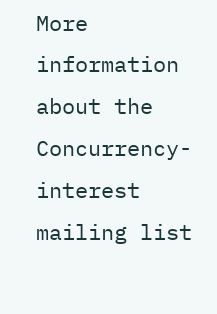More information about the Concurrency-interest mailing list